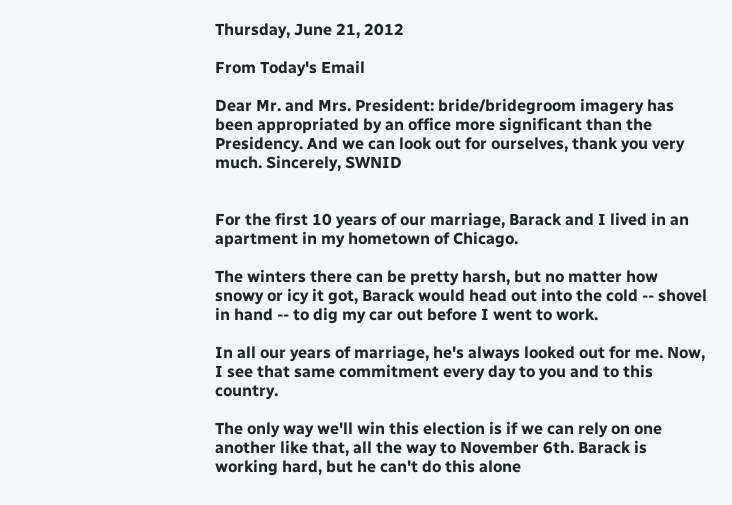Thursday, June 21, 2012

From Today's Email

Dear Mr. and Mrs. President: bride/bridegroom imagery has been appropriated by an office more significant than the Presidency. And we can look out for ourselves, thank you very much. Sincerely, SWNID


For the first 10 years of our marriage, Barack and I lived in an apartment in my hometown of Chicago.

The winters there can be pretty harsh, but no matter how snowy or icy it got, Barack would head out into the cold -- shovel in hand -- to dig my car out before I went to work.

In all our years of marriage, he's always looked out for me. Now, I see that same commitment every day to you and to this country.

The only way we'll win this election is if we can rely on one another like that, all the way to November 6th. Barack is working hard, but he can't do this alone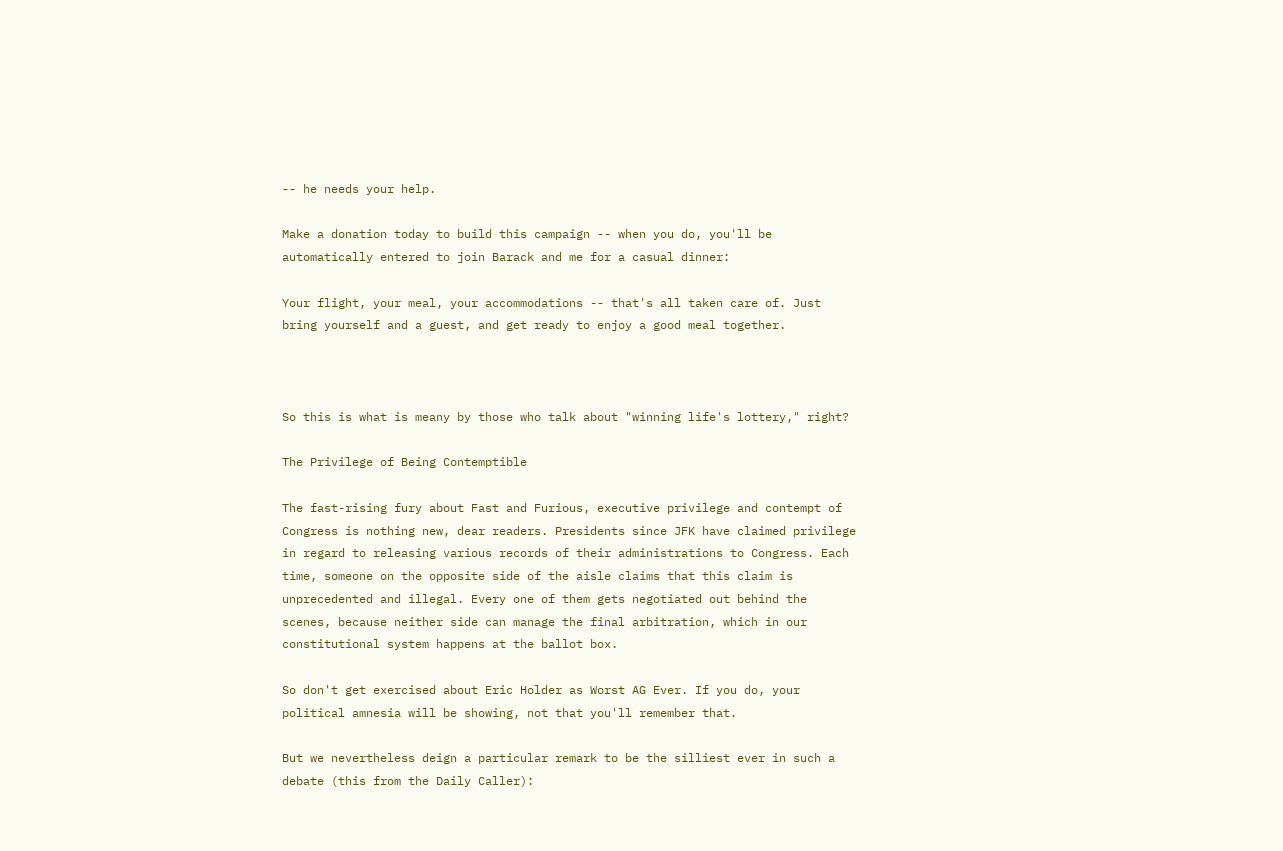-- he needs your help.

Make a donation today to build this campaign -- when you do, you'll be automatically entered to join Barack and me for a casual dinner:

Your flight, your meal, your accommodations -- that's all taken care of. Just bring yourself and a guest, and get ready to enjoy a good meal together.



So this is what is meany by those who talk about "winning life's lottery," right?

The Privilege of Being Contemptible

The fast-rising fury about Fast and Furious, executive privilege and contempt of Congress is nothing new, dear readers. Presidents since JFK have claimed privilege in regard to releasing various records of their administrations to Congress. Each time, someone on the opposite side of the aisle claims that this claim is unprecedented and illegal. Every one of them gets negotiated out behind the scenes, because neither side can manage the final arbitration, which in our constitutional system happens at the ballot box.

So don't get exercised about Eric Holder as Worst AG Ever. If you do, your political amnesia will be showing, not that you'll remember that.

But we nevertheless deign a particular remark to be the silliest ever in such a debate (this from the Daily Caller):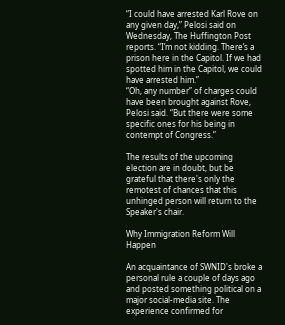“I could have arrested Karl Rove on any given day,” Pelosi said on Wednesday, The Huffington Post reports. “I’m not kidding. There’s a prison here in the Capitol. If we had spotted him in the Capitol, we could have arrested him.”
“Oh, any number” of charges could have been brought against Rove, Pelosi said. “But there were some specific ones for his being in contempt of Congress.”

The results of the upcoming election are in doubt, but be grateful that there's only the remotest of chances that this unhinged person will return to the Speaker's chair.

Why Immigration Reform Will Happen

An acquaintance of SWNID's broke a personal rule a couple of days ago and posted something political on a major social-media site. The experience confirmed for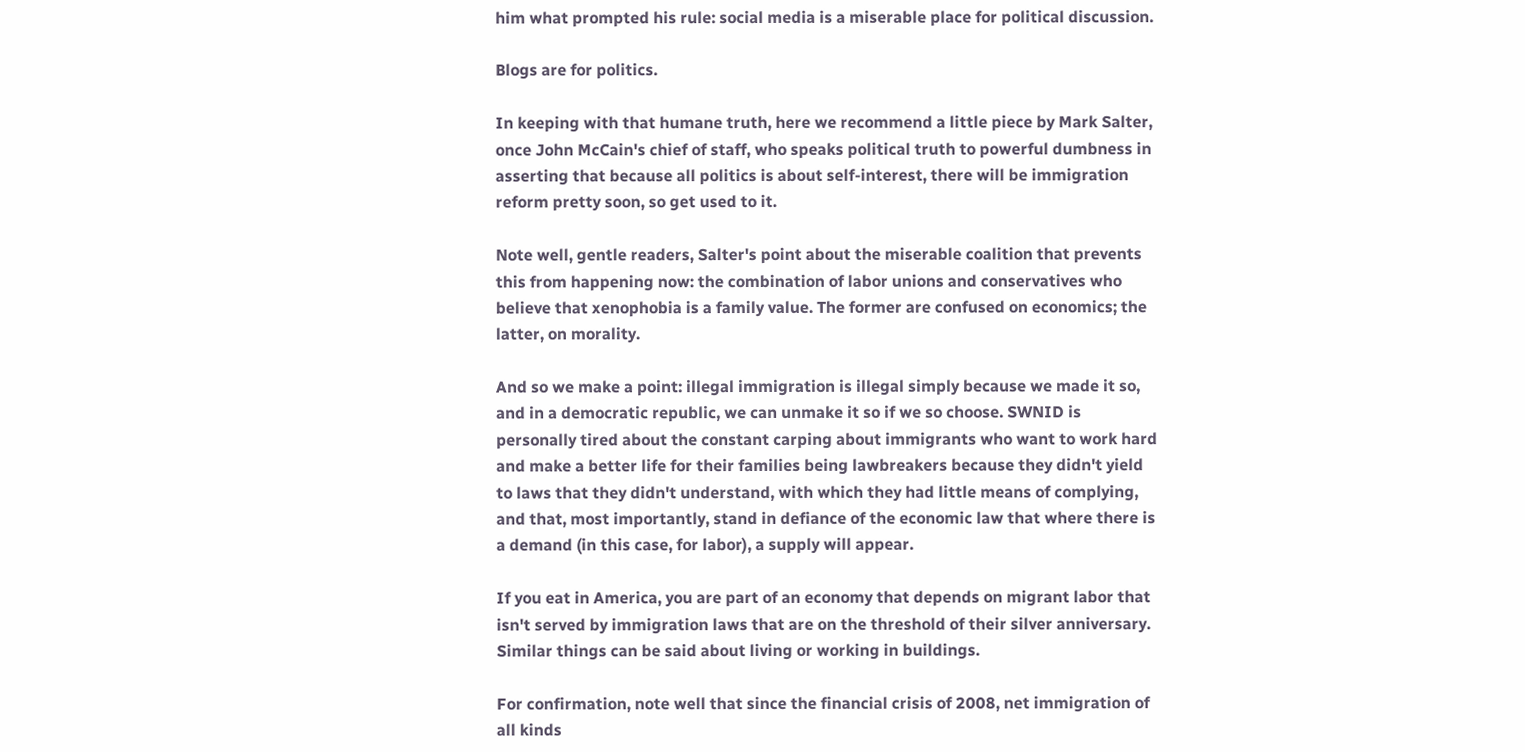him what prompted his rule: social media is a miserable place for political discussion.

Blogs are for politics.

In keeping with that humane truth, here we recommend a little piece by Mark Salter, once John McCain's chief of staff, who speaks political truth to powerful dumbness in asserting that because all politics is about self-interest, there will be immigration reform pretty soon, so get used to it.

Note well, gentle readers, Salter's point about the miserable coalition that prevents this from happening now: the combination of labor unions and conservatives who believe that xenophobia is a family value. The former are confused on economics; the latter, on morality.

And so we make a point: illegal immigration is illegal simply because we made it so, and in a democratic republic, we can unmake it so if we so choose. SWNID is personally tired about the constant carping about immigrants who want to work hard and make a better life for their families being lawbreakers because they didn't yield to laws that they didn't understand, with which they had little means of complying, and that, most importantly, stand in defiance of the economic law that where there is a demand (in this case, for labor), a supply will appear.

If you eat in America, you are part of an economy that depends on migrant labor that isn't served by immigration laws that are on the threshold of their silver anniversary. Similar things can be said about living or working in buildings.

For confirmation, note well that since the financial crisis of 2008, net immigration of all kinds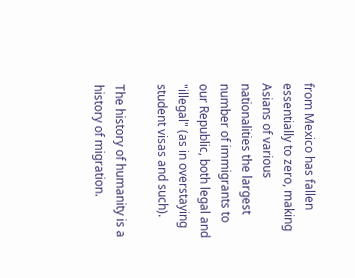from Mexico has fallen essentially to zero, making Asians of various nationalities the largest number of immigrants to our Republic, both legal and "illegal" (as in overstaying student visas and such).

The history of humanity is a history of migration.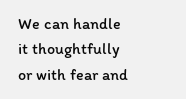We can handle it thoughtfully or with fear and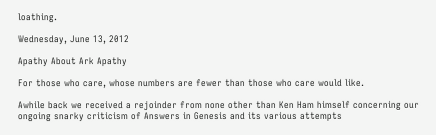loathing.

Wednesday, June 13, 2012

Apathy About Ark Apathy

For those who care, whose numbers are fewer than those who care would like.

Awhile back we received a rejoinder from none other than Ken Ham himself concerning our ongoing snarky criticism of Answers in Genesis and its various attempts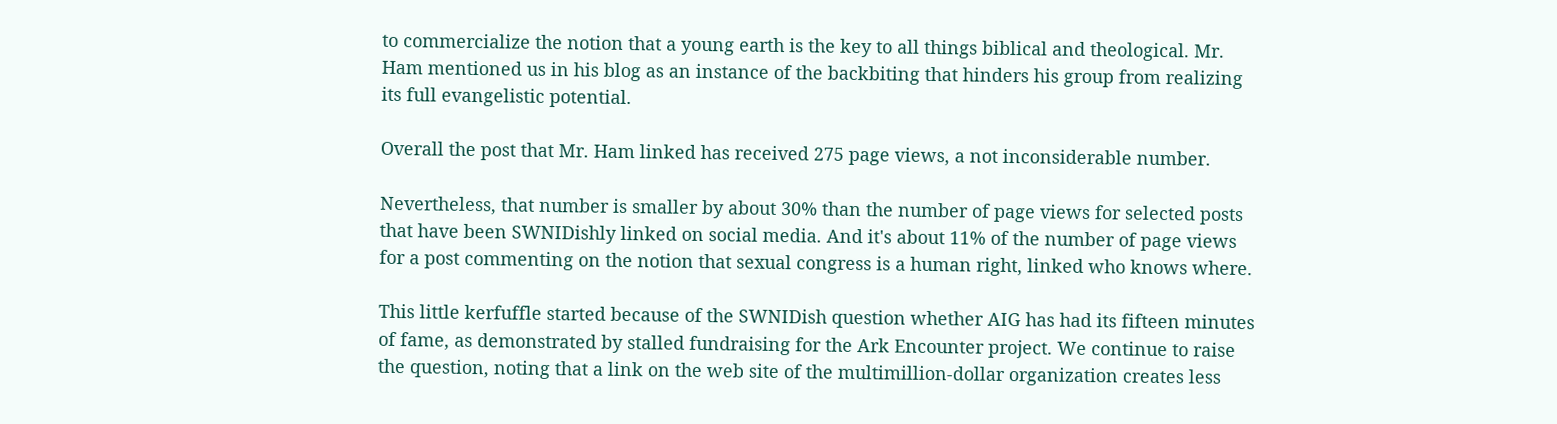to commercialize the notion that a young earth is the key to all things biblical and theological. Mr. Ham mentioned us in his blog as an instance of the backbiting that hinders his group from realizing its full evangelistic potential.

Overall the post that Mr. Ham linked has received 275 page views, a not inconsiderable number.

Nevertheless, that number is smaller by about 30% than the number of page views for selected posts that have been SWNIDishly linked on social media. And it's about 11% of the number of page views for a post commenting on the notion that sexual congress is a human right, linked who knows where.

This little kerfuffle started because of the SWNIDish question whether AIG has had its fifteen minutes of fame, as demonstrated by stalled fundraising for the Ark Encounter project. We continue to raise the question, noting that a link on the web site of the multimillion-dollar organization creates less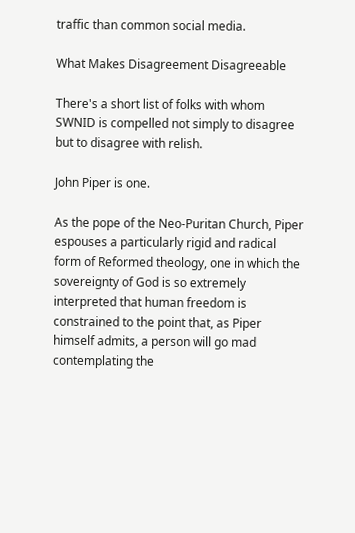traffic than common social media.

What Makes Disagreement Disagreeable

There's a short list of folks with whom SWNID is compelled not simply to disagree but to disagree with relish.

John Piper is one.

As the pope of the Neo-Puritan Church, Piper espouses a particularly rigid and radical form of Reformed theology, one in which the sovereignty of God is so extremely interpreted that human freedom is constrained to the point that, as Piper himself admits, a person will go mad contemplating the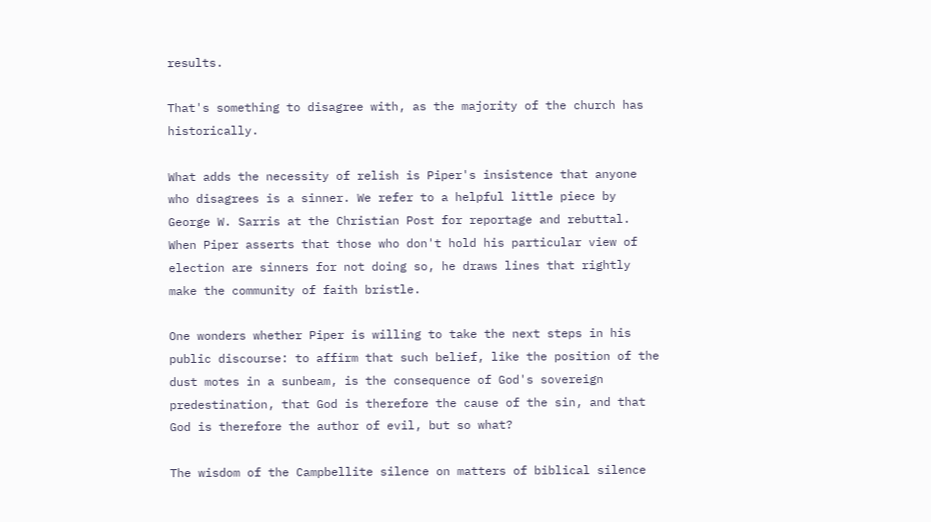results.

That's something to disagree with, as the majority of the church has historically.

What adds the necessity of relish is Piper's insistence that anyone who disagrees is a sinner. We refer to a helpful little piece by George W. Sarris at the Christian Post for reportage and rebuttal. When Piper asserts that those who don't hold his particular view of election are sinners for not doing so, he draws lines that rightly make the community of faith bristle.

One wonders whether Piper is willing to take the next steps in his public discourse: to affirm that such belief, like the position of the dust motes in a sunbeam, is the consequence of God's sovereign predestination, that God is therefore the cause of the sin, and that God is therefore the author of evil, but so what?

The wisdom of the Campbellite silence on matters of biblical silence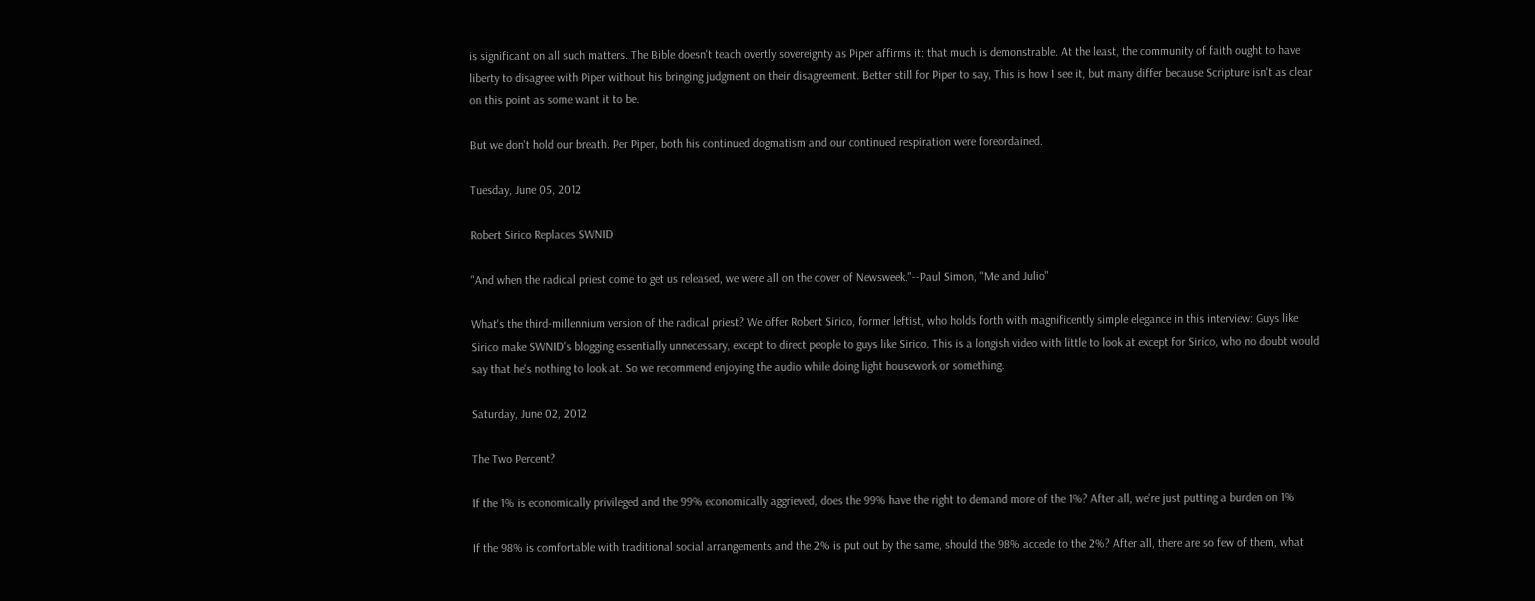is significant on all such matters. The Bible doesn't teach overtly sovereignty as Piper affirms it: that much is demonstrable. At the least, the community of faith ought to have liberty to disagree with Piper without his bringing judgment on their disagreement. Better still for Piper to say, This is how I see it, but many differ because Scripture isn't as clear on this point as some want it to be.

But we don't hold our breath. Per Piper, both his continued dogmatism and our continued respiration were foreordained.

Tuesday, June 05, 2012

Robert Sirico Replaces SWNID

"And when the radical priest come to get us released, we were all on the cover of Newsweek."--Paul Simon, "Me and Julio"

What's the third-millennium version of the radical priest? We offer Robert Sirico, former leftist, who holds forth with magnificently simple elegance in this interview: Guys like Sirico make SWNID's blogging essentially unnecessary, except to direct people to guys like Sirico. This is a longish video with little to look at except for Sirico, who no doubt would say that he's nothing to look at. So we recommend enjoying the audio while doing light housework or something.

Saturday, June 02, 2012

The Two Percent?

If the 1% is economically privileged and the 99% economically aggrieved, does the 99% have the right to demand more of the 1%? After all, we're just putting a burden on 1%

If the 98% is comfortable with traditional social arrangements and the 2% is put out by the same, should the 98% accede to the 2%? After all, there are so few of them, what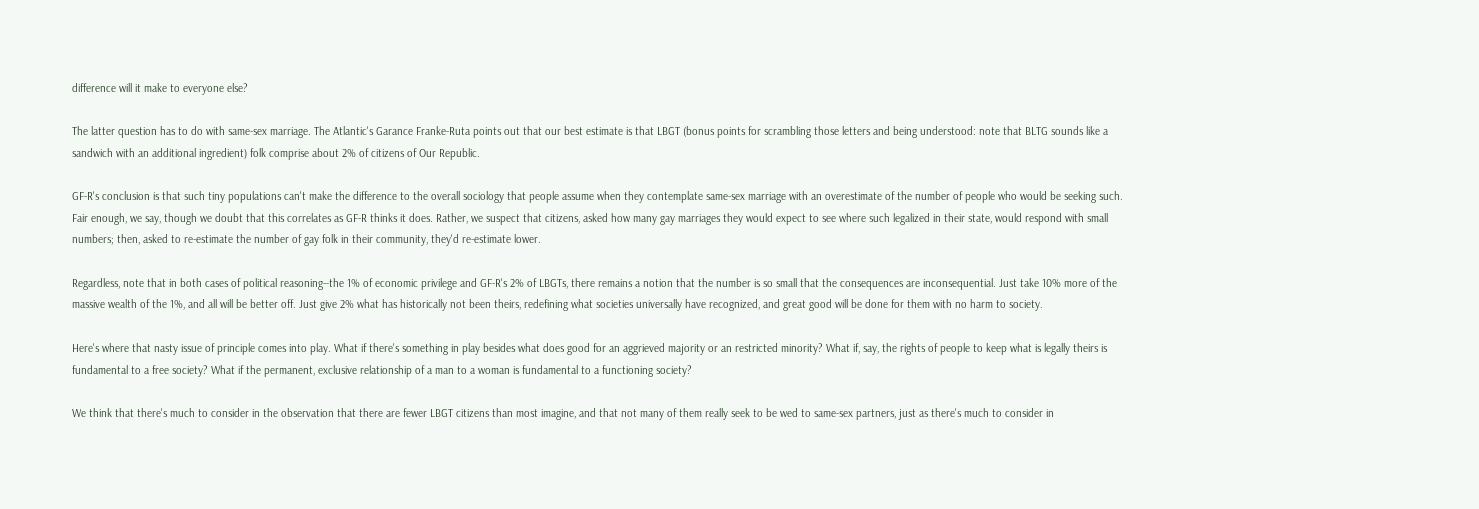difference will it make to everyone else?

The latter question has to do with same-sex marriage. The Atlantic's Garance Franke-Ruta points out that our best estimate is that LBGT (bonus points for scrambling those letters and being understood: note that BLTG sounds like a sandwich with an additional ingredient) folk comprise about 2% of citizens of Our Republic.

GF-R's conclusion is that such tiny populations can't make the difference to the overall sociology that people assume when they contemplate same-sex marriage with an overestimate of the number of people who would be seeking such. Fair enough, we say, though we doubt that this correlates as GF-R thinks it does. Rather, we suspect that citizens, asked how many gay marriages they would expect to see where such legalized in their state, would respond with small numbers; then, asked to re-estimate the number of gay folk in their community, they'd re-estimate lower.

Regardless, note that in both cases of political reasoning--the 1% of economic privilege and GF-R's 2% of LBGTs, there remains a notion that the number is so small that the consequences are inconsequential. Just take 10% more of the massive wealth of the 1%, and all will be better off. Just give 2% what has historically not been theirs, redefining what societies universally have recognized, and great good will be done for them with no harm to society.

Here's where that nasty issue of principle comes into play. What if there's something in play besides what does good for an aggrieved majority or an restricted minority? What if, say, the rights of people to keep what is legally theirs is fundamental to a free society? What if the permanent, exclusive relationship of a man to a woman is fundamental to a functioning society?

We think that there's much to consider in the observation that there are fewer LBGT citizens than most imagine, and that not many of them really seek to be wed to same-sex partners, just as there's much to consider in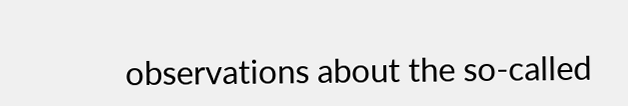observations about the so-called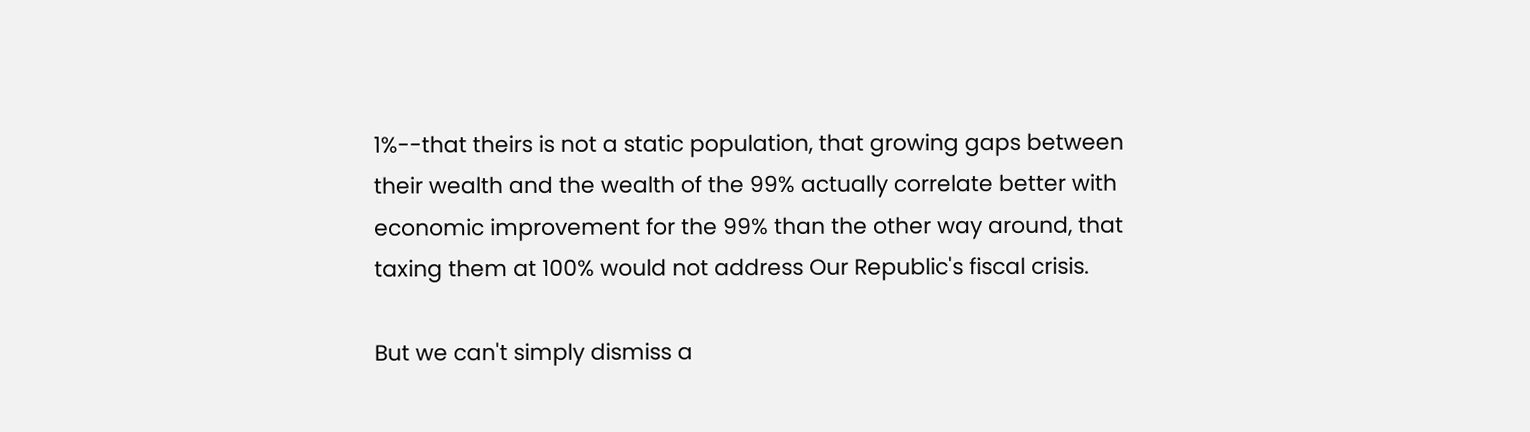1%--that theirs is not a static population, that growing gaps between their wealth and the wealth of the 99% actually correlate better with economic improvement for the 99% than the other way around, that taxing them at 100% would not address Our Republic's fiscal crisis.

But we can't simply dismiss a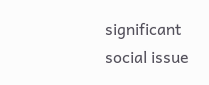significant social issue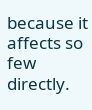because it affects so few directly.